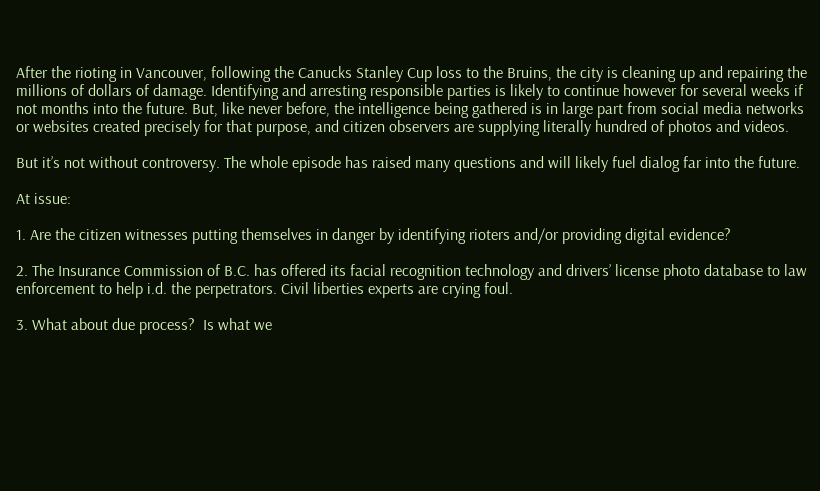After the rioting in Vancouver, following the Canucks Stanley Cup loss to the Bruins, the city is cleaning up and repairing the millions of dollars of damage. Identifying and arresting responsible parties is likely to continue however for several weeks if not months into the future. But, like never before, the intelligence being gathered is in large part from social media networks or websites created precisely for that purpose, and citizen observers are supplying literally hundred of photos and videos.

But it’s not without controversy. The whole episode has raised many questions and will likely fuel dialog far into the future.

At issue:

1. Are the citizen witnesses putting themselves in danger by identifying rioters and/or providing digital evidence?

2. The Insurance Commission of B.C. has offered its facial recognition technology and drivers’ license photo database to law enforcement to help i.d. the perpetrators. Civil liberties experts are crying foul.

3. What about due process?  Is what we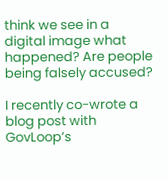think we see in a digital image what happened? Are people being falsely accused?

I recently co-wrote a blog post with GovLoop’s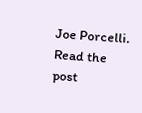Joe Porcelli. Read the post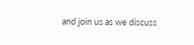and join us as we discuss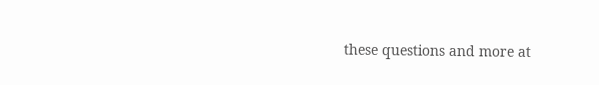these questions and more at